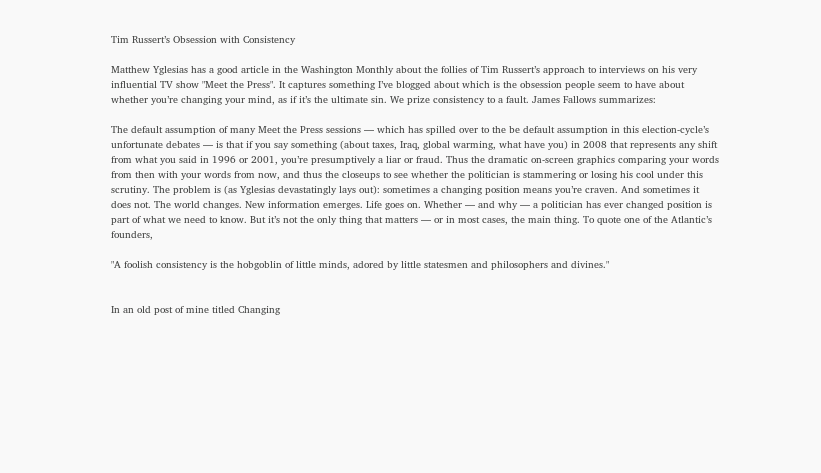Tim Russert’s Obsession with Consistency

Matthew Yglesias has a good article in the Washington Monthly about the follies of Tim Russert’s approach to interviews on his very influential TV show "Meet the Press". It captures something I’ve blogged about which is the obsession people seem to have about whether you’re changing your mind, as if it’s the ultimate sin. We prize consistency to a fault. James Fallows summarizes:

The default assumption of many Meet the Press sessions — which has spilled over to the be default assumption in this election-cycle’s unfortunate debates — is that if you say something (about taxes, Iraq, global warming, what have you) in 2008 that represents any shift from what you said in 1996 or 2001, you’re presumptively a liar or fraud. Thus the dramatic on-screen graphics comparing your words from then with your words from now, and thus the closeups to see whether the politician is stammering or losing his cool under this scrutiny. The problem is (as Yglesias devastatingly lays out): sometimes a changing position means you’re craven. And sometimes it does not. The world changes. New information emerges. Life goes on. Whether — and why — a politician has ever changed position is part of what we need to know. But it’s not the only thing that matters — or in most cases, the main thing. To quote one of the Atlantic’s founders,

"A foolish consistency is the hobgoblin of little minds, adored by little statesmen and philosophers and divines."


In an old post of mine titled Changing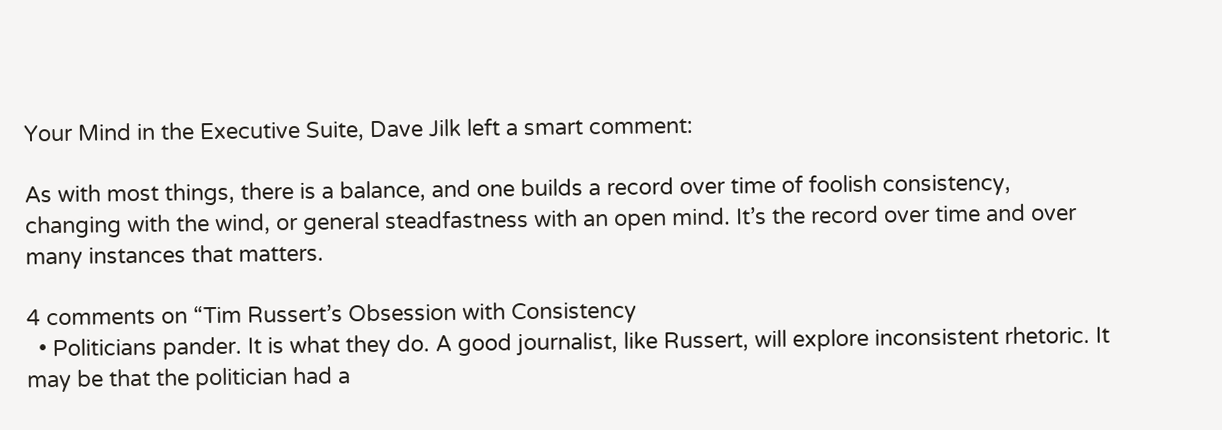Your Mind in the Executive Suite, Dave Jilk left a smart comment:

As with most things, there is a balance, and one builds a record over time of foolish consistency, changing with the wind, or general steadfastness with an open mind. It’s the record over time and over many instances that matters.

4 comments on “Tim Russert’s Obsession with Consistency
  • Politicians pander. It is what they do. A good journalist, like Russert, will explore inconsistent rhetoric. It may be that the politician had a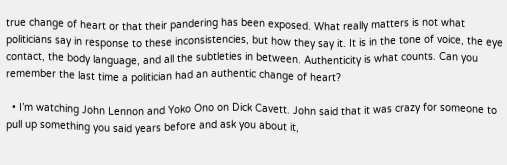true change of heart or that their pandering has been exposed. What really matters is not what politicians say in response to these inconsistencies, but how they say it. It is in the tone of voice, the eye contact, the body language, and all the subtleties in between. Authenticity is what counts. Can you remember the last time a politician had an authentic change of heart?

  • I’m watching John Lennon and Yoko Ono on Dick Cavett. John said that it was crazy for someone to pull up something you said years before and ask you about it,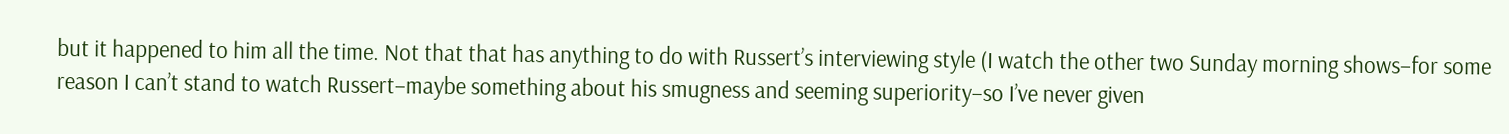but it happened to him all the time. Not that that has anything to do with Russert’s interviewing style (I watch the other two Sunday morning shows–for some reason I can’t stand to watch Russert–maybe something about his smugness and seeming superiority–so I’ve never given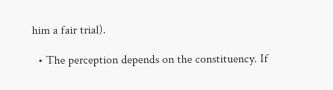him a fair trial).

  • The perception depends on the constituency. If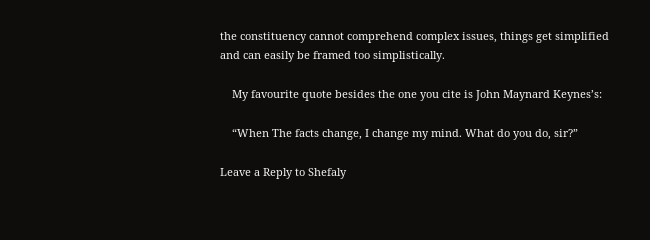the constituency cannot comprehend complex issues, things get simplified and can easily be framed too simplistically.

    My favourite quote besides the one you cite is John Maynard Keynes’s:

    “When The facts change, I change my mind. What do you do, sir?”

Leave a Reply to Shefaly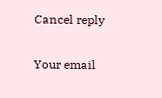Cancel reply

Your email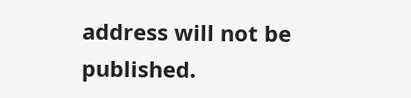address will not be published.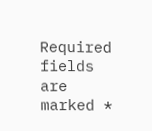Required fields are marked *